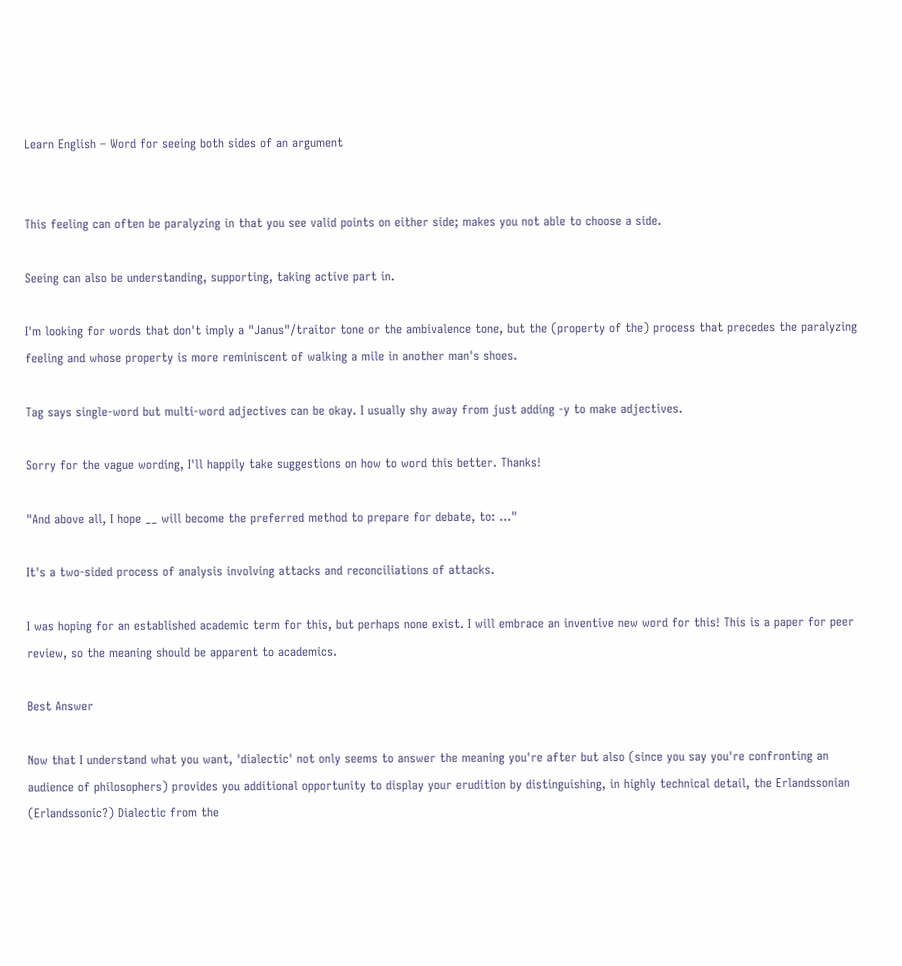Learn English – Word for seeing both sides of an argument


This feeling can often be paralyzing in that you see valid points on either side; makes you not able to choose a side.

Seeing can also be understanding, supporting, taking active part in.

I'm looking for words that don't imply a "Janus"/traitor tone or the ambivalence tone, but the (property of the) process that precedes the paralyzing feeling and whose property is more reminiscent of walking a mile in another man's shoes.

Tag says single-word but multi-word adjectives can be okay. I usually shy away from just adding -y to make adjectives.

Sorry for the vague wording, I'll happily take suggestions on how to word this better. Thanks!

"And above all, I hope __ will become the preferred method to prepare for debate, to: …"

It's a two-sided process of analysis involving attacks and reconciliations of attacks.

I was hoping for an established academic term for this, but perhaps none exist. I will embrace an inventive new word for this! This is a paper for peer review, so the meaning should be apparent to academics.

Best Answer

Now that I understand what you want, 'dialectic' not only seems to answer the meaning you're after but also (since you say you're confronting an audience of philosophers) provides you additional opportunity to display your erudition by distinguishing, in highly technical detail, the Erlandssonian (Erlandssonic?) Dialectic from the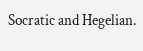Socratic and Hegelian.